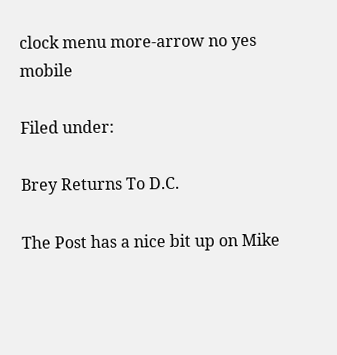clock menu more-arrow no yes mobile

Filed under:

Brey Returns To D.C.

The Post has a nice bit up on Mike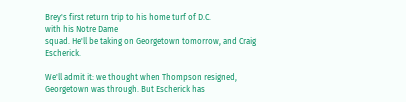Brey's first return trip to his home turf of D.C.
with his Notre Dame
squad. He'll be taking on Georgetown tomorrow, and Craig Escherick.

We'll admit it: we thought when Thompson resigned,
Georgetown was through. But Escherick has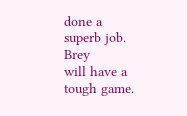done a superb job. Brey
will have a tough game.